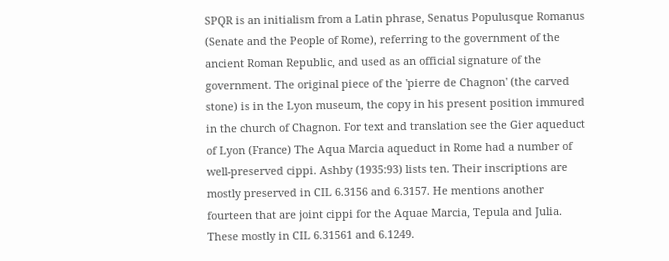SPQR is an initialism from a Latin phrase, Senatus Populusque Romanus (Senate and the People of Rome), referring to the government of the ancient Roman Republic, and used as an official signature of the government. The original piece of the 'pierre de Chagnon' (the carved stone) is in the Lyon museum, the copy in his present position immured in the church of Chagnon. For text and translation see the Gier aqueduct of Lyon (France) The Aqua Marcia aqueduct in Rome had a number of well-preserved cippi. Ashby (1935:93) lists ten. Their inscriptions are mostly preserved in CIL 6.3156 and 6.3157. He mentions another fourteen that are joint cippi for the Aquae Marcia, Tepula and Julia. These mostly in CIL 6.31561 and 6.1249.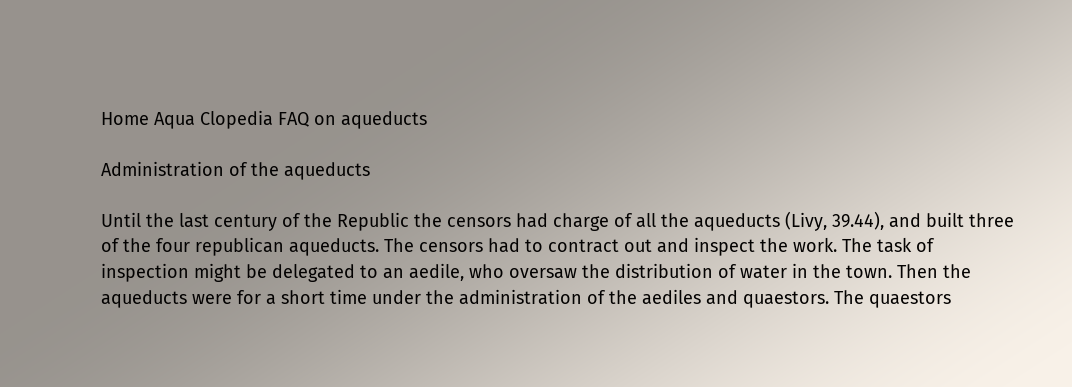Home Aqua Clopedia FAQ on aqueducts

Administration of the aqueducts

Until the last century of the Republic the censors had charge of all the aqueducts (Livy, 39.44), and built three of the four republican aqueducts. The censors had to contract out and inspect the work. The task of inspection might be delegated to an aedile, who oversaw the distribution of water in the town. Then the aqueducts were for a short time under the administration of the aediles and quaestors. The quaestors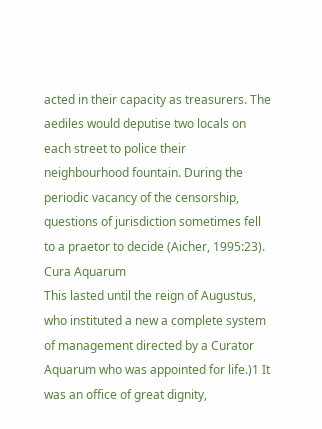acted in their capacity as treasurers. The aediles would deputise two locals on each street to police their neighbourhood fountain. During the periodic vacancy of the censorship, questions of jurisdiction sometimes fell to a praetor to decide (Aicher, 1995:23).
Cura Aquarum
This lasted until the reign of Augustus, who instituted a new a complete system of management directed by a Curator Aquarum who was appointed for life.)1 It was an office of great dignity,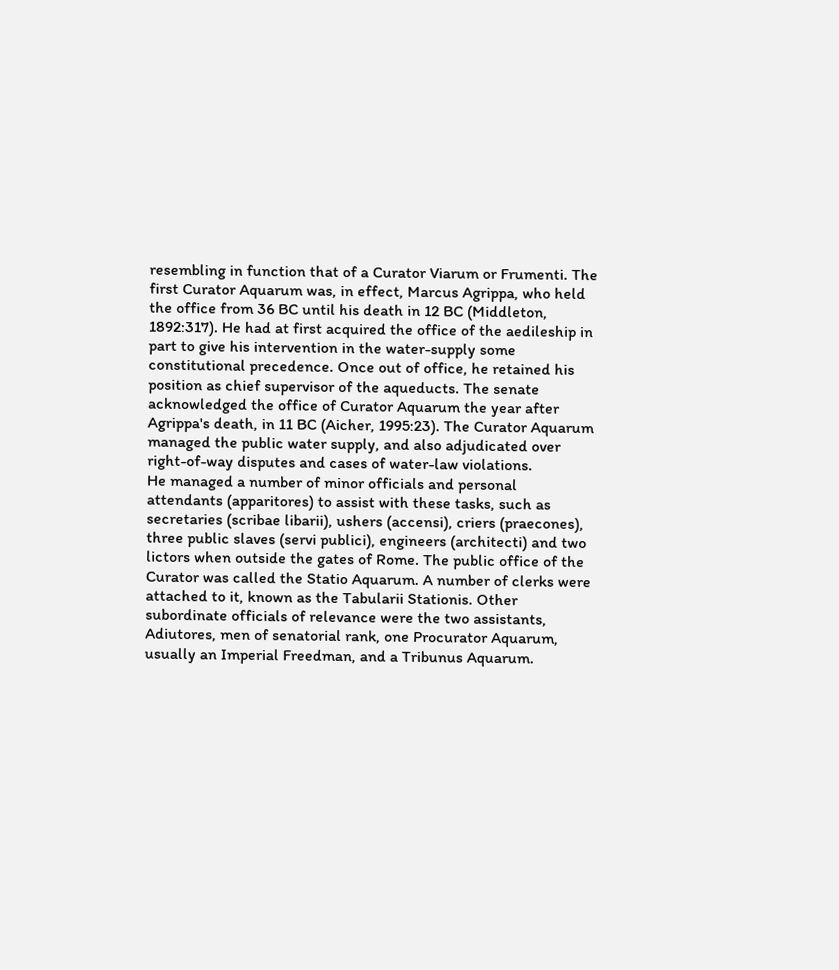resembling in function that of a Curator Viarum or Frumenti. The first Curator Aquarum was, in effect, Marcus Agrippa, who held the office from 36 BC until his death in 12 BC (Middleton, 1892:317). He had at first acquired the office of the aedileship in part to give his intervention in the water-supply some constitutional precedence. Once out of office, he retained his position as chief supervisor of the aqueducts. The senate acknowledged the office of Curator Aquarum the year after Agrippa's death, in 11 BC (Aicher, 1995:23). The Curator Aquarum managed the public water supply, and also adjudicated over right-of-way disputes and cases of water-law violations.
He managed a number of minor officials and personal attendants (apparitores) to assist with these tasks, such as secretaries (scribae libarii), ushers (accensi), criers (praecones), three public slaves (servi publici), engineers (architecti) and two lictors when outside the gates of Rome. The public office of the Curator was called the Statio Aquarum. A number of clerks were attached to it, known as the Tabularii Stationis. Other subordinate officials of relevance were the two assistants, Adiutores, men of senatorial rank, one Procurator Aquarum, usually an Imperial Freedman, and a Tribunus Aquarum.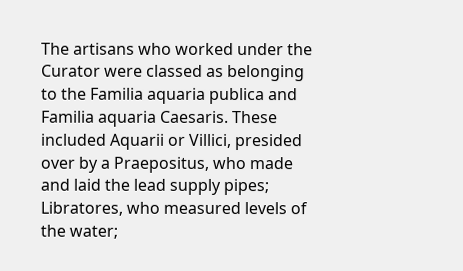The artisans who worked under the Curator were classed as belonging to the Familia aquaria publica and Familia aquaria Caesaris. These included Aquarii or Villici, presided over by a Praepositus, who made and laid the lead supply pipes; Libratores, who measured levels of the water;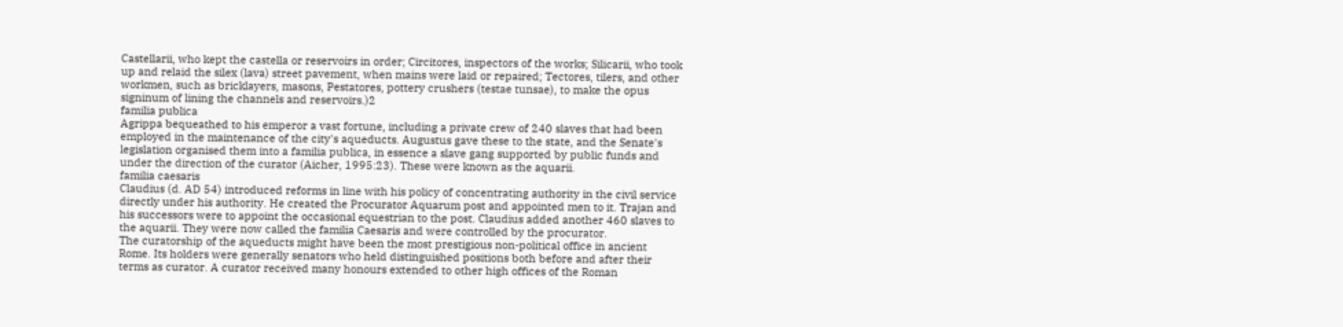Castellarii, who kept the castella or reservoirs in order; Circitores, inspectors of the works; Silicarii, who took up and relaid the silex (lava) street pavement, when mains were laid or repaired; Tectores, tilers, and other workmen, such as bricklayers, masons, Pestatores, pottery crushers (testae tunsae), to make the opus signinum of lining the channels and reservoirs.)2
familia publica
Agrippa bequeathed to his emperor a vast fortune, including a private crew of 240 slaves that had been employed in the maintenance of the city's aqueducts. Augustus gave these to the state, and the Senate's legislation organised them into a familia publica, in essence a slave gang supported by public funds and under the direction of the curator (Aicher, 1995:23). These were known as the aquarii.
familia caesaris
Claudius (d. AD 54) introduced reforms in line with his policy of concentrating authority in the civil service directly under his authority. He created the Procurator Aquarum post and appointed men to it. Trajan and his successors were to appoint the occasional equestrian to the post. Claudius added another 460 slaves to the aquarii. They were now called the familia Caesaris and were controlled by the procurator.
The curatorship of the aqueducts might have been the most prestigious non-political office in ancient Rome. Its holders were generally senators who held distinguished positions both before and after their terms as curator. A curator received many honours extended to other high offices of the Roman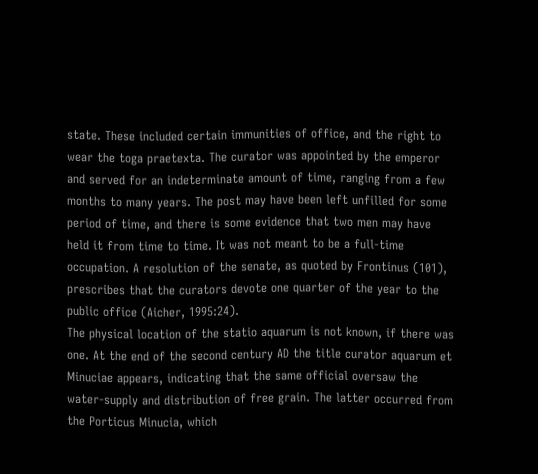state. These included certain immunities of office, and the right to wear the toga praetexta. The curator was appointed by the emperor and served for an indeterminate amount of time, ranging from a few months to many years. The post may have been left unfilled for some period of time, and there is some evidence that two men may have held it from time to time. It was not meant to be a full-time occupation. A resolution of the senate, as quoted by Frontinus (101), prescribes that the curators devote one quarter of the year to the public office (Aicher, 1995:24).
The physical location of the statio aquarum is not known, if there was one. At the end of the second century AD the title curator aquarum et Minuciae appears, indicating that the same official oversaw the water-supply and distribution of free grain. The latter occurred from the Porticus Minucia, which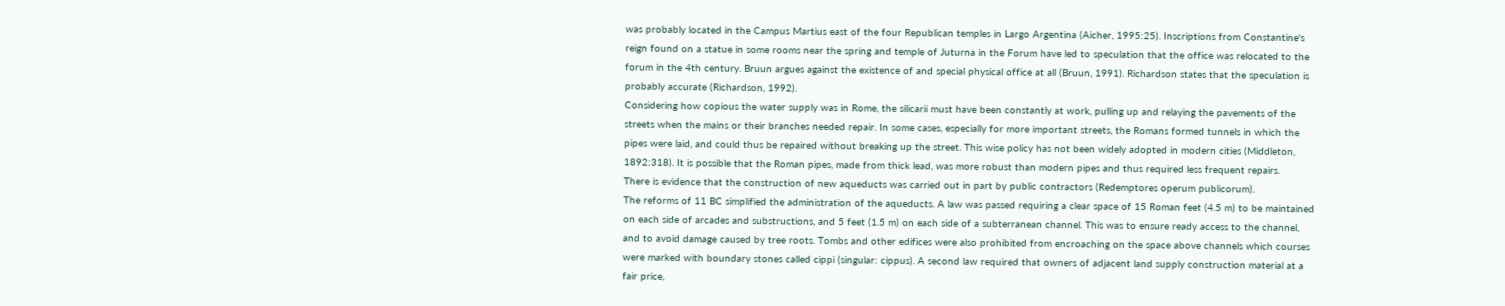was probably located in the Campus Martius east of the four Republican temples in Largo Argentina (Aicher, 1995:25). Inscriptions from Constantine's reign found on a statue in some rooms near the spring and temple of Juturna in the Forum have led to speculation that the office was relocated to the forum in the 4th century. Bruun argues against the existence of and special physical office at all (Bruun, 1991). Richardson states that the speculation is probably accurate (Richardson, 1992).
Considering how copious the water supply was in Rome, the silicarii must have been constantly at work, pulling up and relaying the pavements of the streets when the mains or their branches needed repair. In some cases, especially for more important streets, the Romans formed tunnels in which the pipes were laid, and could thus be repaired without breaking up the street. This wise policy has not been widely adopted in modern cities (Middleton, 1892:318). It is possible that the Roman pipes, made from thick lead, was more robust than modern pipes and thus required less frequent repairs.
There is evidence that the construction of new aqueducts was carried out in part by public contractors (Redemptores operum publicorum).
The reforms of 11 BC simplified the administration of the aqueducts. A law was passed requiring a clear space of 15 Roman feet (4.5 m) to be maintained on each side of arcades and substructions, and 5 feet (1.5 m) on each side of a subterranean channel. This was to ensure ready access to the channel, and to avoid damage caused by tree roots. Tombs and other edifices were also prohibited from encroaching on the space above channels which courses were marked with boundary stones called cippi (singular: cippus). A second law required that owners of adjacent land supply construction material at a fair price,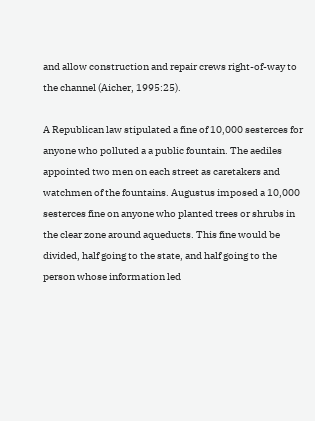and allow construction and repair crews right-of-way to the channel (Aicher, 1995:25).

A Republican law stipulated a fine of 10,000 sesterces for anyone who polluted a a public fountain. The aediles appointed two men on each street as caretakers and watchmen of the fountains. Augustus imposed a 10,000 sesterces fine on anyone who planted trees or shrubs in the clear zone around aqueducts. This fine would be divided, half going to the state, and half going to the person whose information led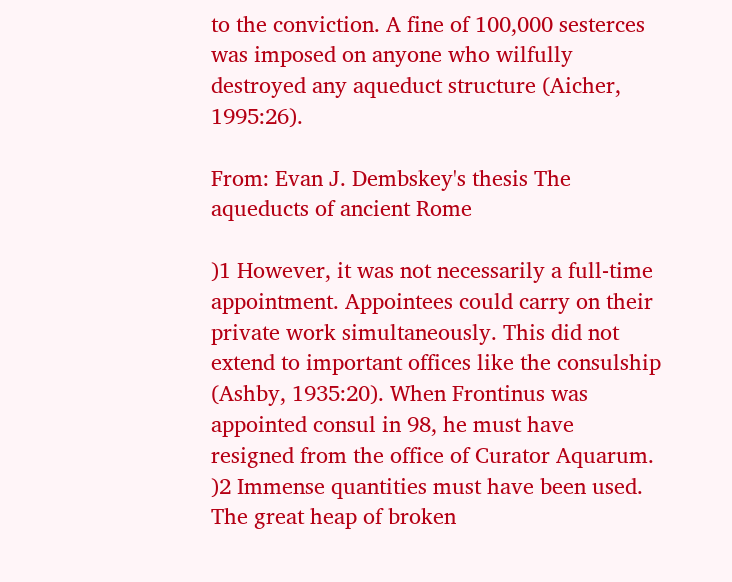to the conviction. A fine of 100,000 sesterces was imposed on anyone who wilfully destroyed any aqueduct structure (Aicher, 1995:26).

From: Evan J. Dembskey's thesis The aqueducts of ancient Rome

)1 However, it was not necessarily a full-time appointment. Appointees could carry on their private work simultaneously. This did not extend to important offices like the consulship (Ashby, 1935:20). When Frontinus was appointed consul in 98, he must have resigned from the office of Curator Aquarum.
)2 Immense quantities must have been used. The great heap of broken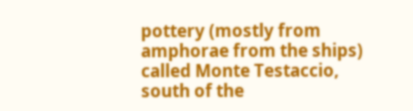pottery (mostly from amphorae from the ships) called Monte Testaccio, south of the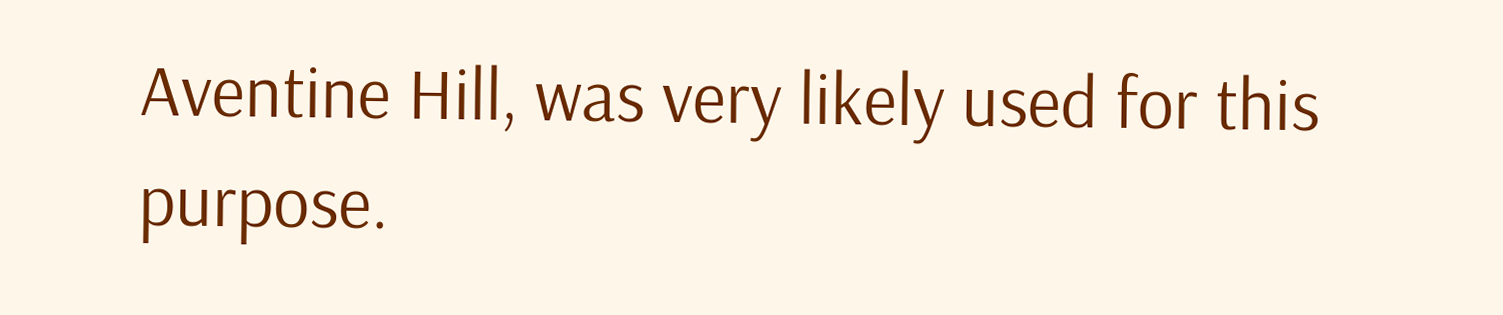Aventine Hill, was very likely used for this purpose.